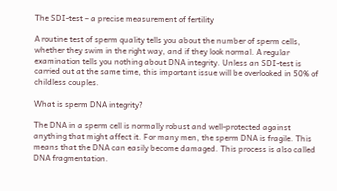The SDI-test – a precise measurement of fertility

A routine test of sperm quality tells you about the number of sperm cells, whether they swim in the right way, and if they look normal. A regular examination tells you nothing about DNA integrity. Unless an SDI-test is carried out at the same time, this important issue will be overlooked in 50% of childless couples.

What is sperm DNA integrity?

The DNA in a sperm cell is normally robust and well-protected against anything that might affect it. For many men, the sperm DNA is fragile. This means that the DNA can easily become damaged. This process is also called DNA fragmentation.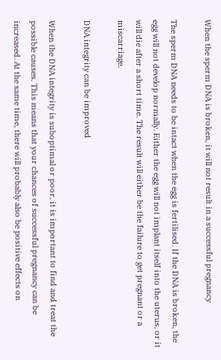When the sperm DNA is broken, it will not result in a successful pregnancy

The sperm DNA needs to be intact when the egg is fertilised. If the DNA is broken, the egg will not develop normally. Either the egg will not implant itself into the uterus, or it will die after a short time. The result will either be the failure to get pregnant or a miscarriage.

DNA integrity can be improved

When the DNA integrity is suboptimal or poor, it is important to find and treat the possible causes. This means that your chances of successful pregnancy can be increased. At the same time, there will probably also be positive effects on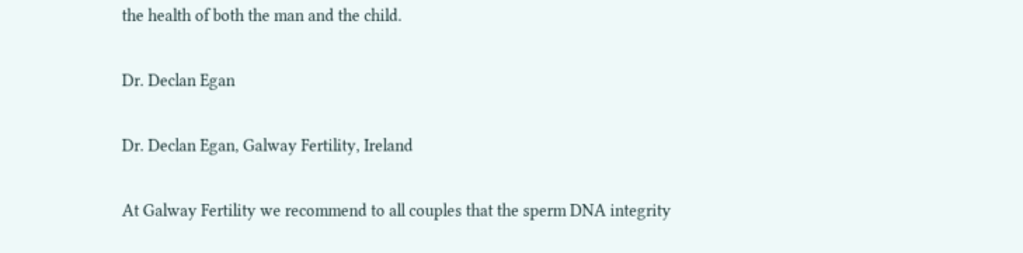the health of both the man and the child.

Dr. Declan Egan

Dr. Declan Egan, Galway Fertility, Ireland

At Galway Fertility we recommend to all couples that the sperm DNA integrity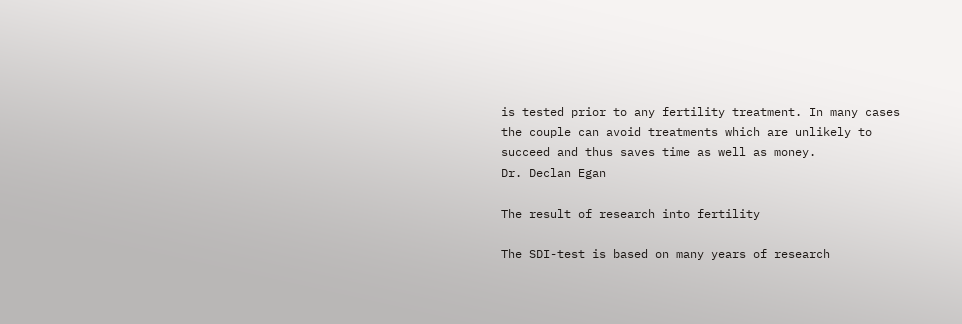is tested prior to any fertility treatment. In many cases the couple can avoid treatments which are unlikely to succeed and thus saves time as well as money.
Dr. Declan Egan

The result of research into fertility

The SDI-test is based on many years of research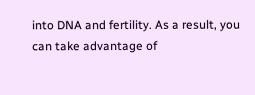into DNA and fertility. As a result, you can take advantage of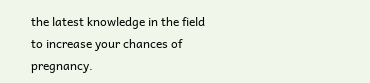the latest knowledge in the field to increase your chances of pregnancy.